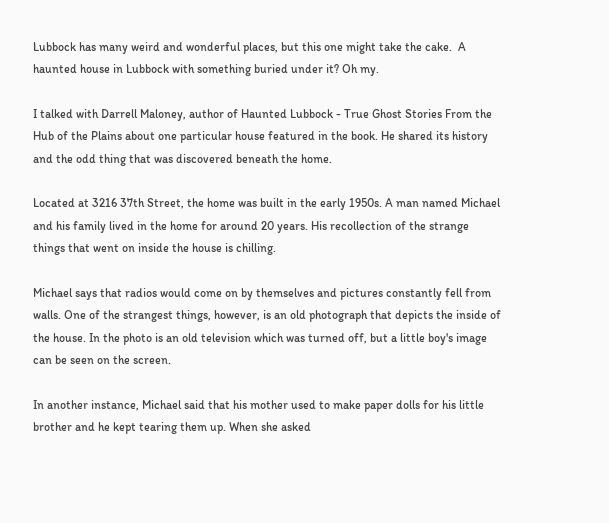Lubbock has many weird and wonderful places, but this one might take the cake.  A haunted house in Lubbock with something buried under it? Oh my.

I talked with Darrell Maloney, author of Haunted Lubbock - True Ghost Stories From the Hub of the Plains about one particular house featured in the book. He shared its history and the odd thing that was discovered beneath the home.

Located at 3216 37th Street, the home was built in the early 1950s. A man named Michael and his family lived in the home for around 20 years. His recollection of the strange things that went on inside the house is chilling.

Michael says that radios would come on by themselves and pictures constantly fell from walls. One of the strangest things, however, is an old photograph that depicts the inside of the house. In the photo is an old television which was turned off, but a little boy's image can be seen on the screen.

In another instance, Michael said that his mother used to make paper dolls for his little brother and he kept tearing them up. When she asked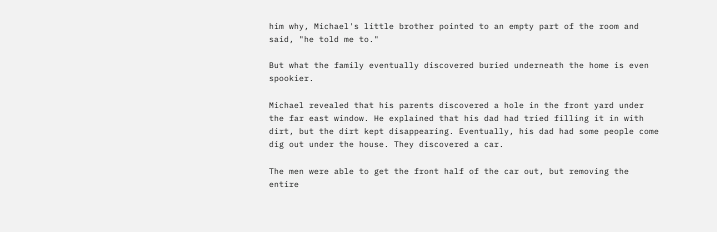him why, Michael's little brother pointed to an empty part of the room and said, "he told me to."

But what the family eventually discovered buried underneath the home is even spookier.

Michael revealed that his parents discovered a hole in the front yard under the far east window. He explained that his dad had tried filling it in with dirt, but the dirt kept disappearing. Eventually, his dad had some people come dig out under the house. They discovered a car.

The men were able to get the front half of the car out, but removing the entire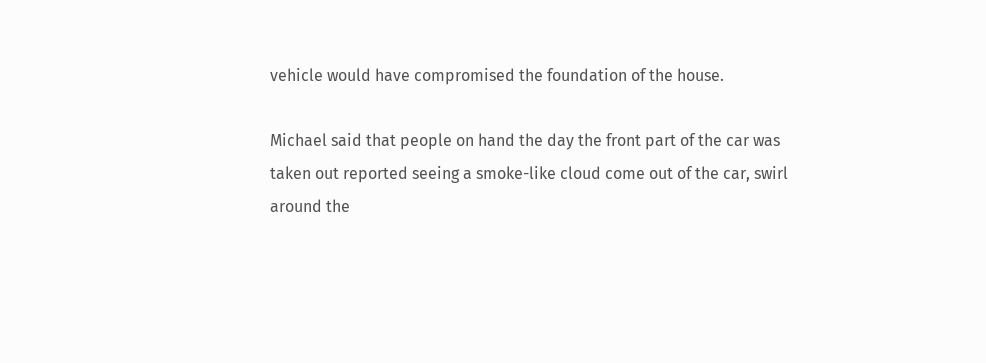vehicle would have compromised the foundation of the house.

Michael said that people on hand the day the front part of the car was taken out reported seeing a smoke-like cloud come out of the car, swirl around the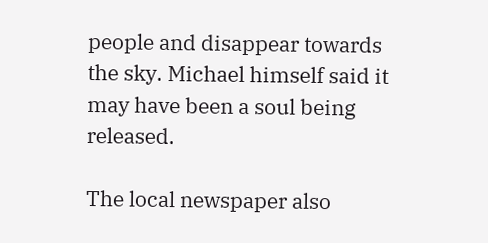people and disappear towards the sky. Michael himself said it may have been a soul being released.

The local newspaper also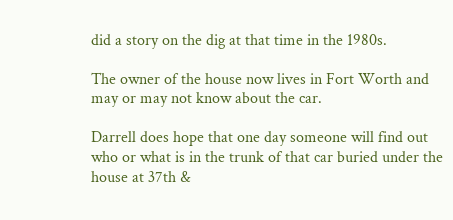did a story on the dig at that time in the 1980s.

The owner of the house now lives in Fort Worth and may or may not know about the car.

Darrell does hope that one day someone will find out who or what is in the trunk of that car buried under the house at 37th &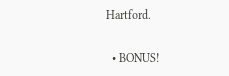Hartford.

  • BONUS!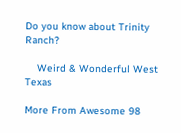Do you know about Trinity Ranch?

    Weird & Wonderful West Texas

More From Awesome 98